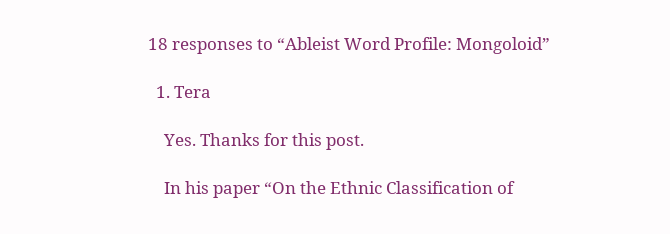18 responses to “Ableist Word Profile: Mongoloid”

  1. Tera

    Yes. Thanks for this post.

    In his paper “On the Ethnic Classification of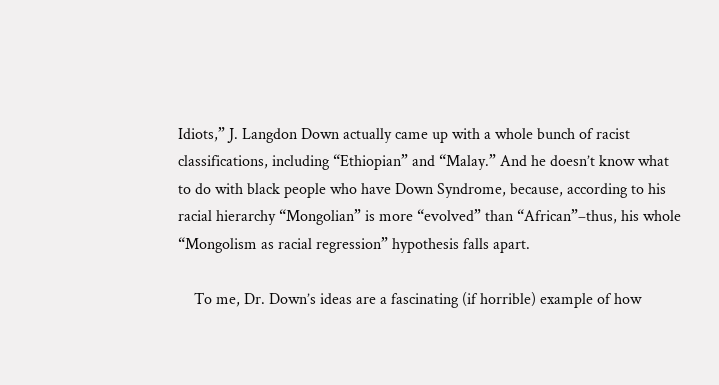Idiots,” J. Langdon Down actually came up with a whole bunch of racist classifications, including “Ethiopian” and “Malay.” And he doesn’t know what to do with black people who have Down Syndrome, because, according to his racial hierarchy “Mongolian” is more “evolved” than “African”–thus, his whole “Mongolism as racial regression” hypothesis falls apart.

    To me, Dr. Down’s ideas are a fascinating (if horrible) example of how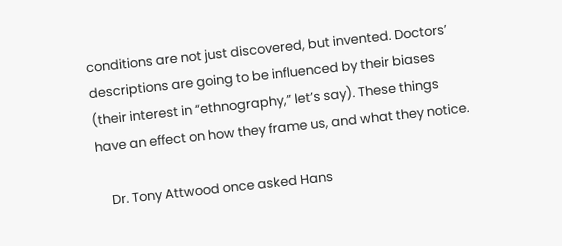conditions are not just discovered, but invented. Doctors’ descriptions are going to be influenced by their biases (their interest in “ethnography,” let’s say). These things have an effect on how they frame us, and what they notice.

    Dr. Tony Attwood once asked Hans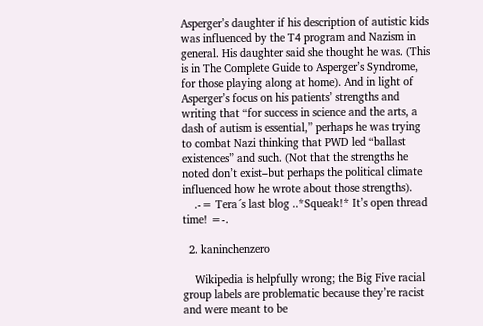Asperger’s daughter if his description of autistic kids was influenced by the T4 program and Nazism in general. His daughter said she thought he was. (This is in The Complete Guide to Asperger’s Syndrome, for those playing along at home). And in light of Asperger’s focus on his patients’ strengths and writing that “for success in science and the arts, a dash of autism is essential,” perhaps he was trying to combat Nazi thinking that PWD led “ballast existences” and such. (Not that the strengths he noted don’t exist–but perhaps the political climate influenced how he wrote about those strengths).
    .-= Tera´s last blog ..*Squeak!* It’s open thread time! =-.

  2. kaninchenzero

    Wikipedia is helpfully wrong; the Big Five racial group labels are problematic because they’re racist and were meant to be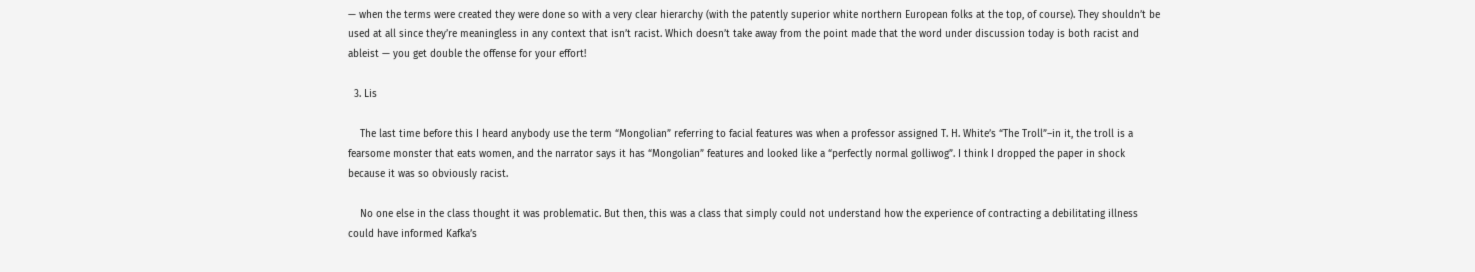— when the terms were created they were done so with a very clear hierarchy (with the patently superior white northern European folks at the top, of course). They shouldn’t be used at all since they’re meaningless in any context that isn’t racist. Which doesn’t take away from the point made that the word under discussion today is both racist and ableist — you get double the offense for your effort!

  3. Lis

    The last time before this I heard anybody use the term “Mongolian” referring to facial features was when a professor assigned T. H. White’s “The Troll”–in it, the troll is a fearsome monster that eats women, and the narrator says it has “Mongolian” features and looked like a “perfectly normal golliwog”. I think I dropped the paper in shock because it was so obviously racist.

    No one else in the class thought it was problematic. But then, this was a class that simply could not understand how the experience of contracting a debilitating illness could have informed Kafka’s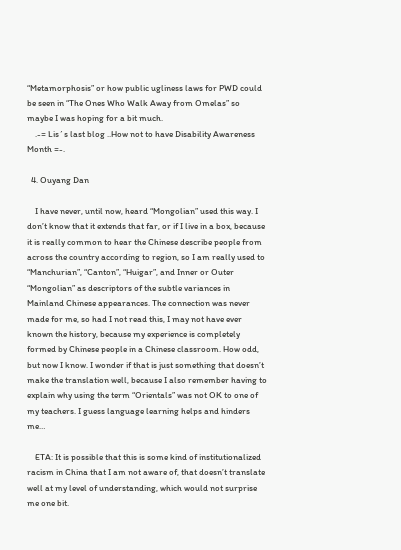“Metamorphosis” or how public ugliness laws for PWD could be seen in “The Ones Who Walk Away from Omelas” so maybe I was hoping for a bit much.
    .-= Lis´s last blog ..How not to have Disability Awareness Month =-.

  4. Ouyang Dan

    I have never, until now, heard “Mongolian” used this way. I don’t know that it extends that far, or if I live in a box, because it is really common to hear the Chinese describe people from across the country according to region, so I am really used to “Manchurian”, “Canton”, “Huigar”, and Inner or Outer “Mongolian” as descriptors of the subtle variances in Mainland Chinese appearances. The connection was never made for me, so had I not read this, I may not have ever known the history, because my experience is completely formed by Chinese people in a Chinese classroom. How odd, but now I know. I wonder if that is just something that doesn’t make the translation well, because I also remember having to explain why using the term “Orientals” was not OK to one of my teachers. I guess language learning helps and hinders me…

    ETA: It is possible that this is some kind of institutionalized racism in China that I am not aware of, that doesn’t translate well at my level of understanding, which would not surprise me one bit.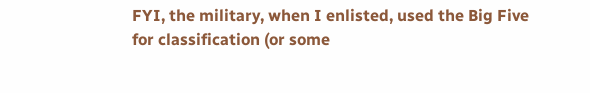FYI, the military, when I enlisted, used the Big Five for classification (or some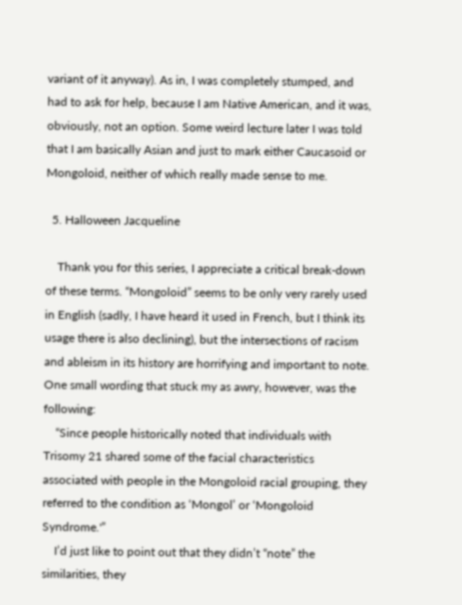variant of it anyway). As in, I was completely stumped, and had to ask for help, because I am Native American, and it was, obviously, not an option. Some weird lecture later I was told that I am basically Asian and just to mark either Caucasoid or Mongoloid, neither of which really made sense to me.

  5. Halloween Jacqueline

    Thank you for this series, I appreciate a critical break-down of these terms. “Mongoloid” seems to be only very rarely used in English (sadly, I have heard it used in French, but I think its usage there is also declining), but the intersections of racism and ableism in its history are horrifying and important to note. One small wording that stuck my as awry, however, was the following:
    “Since people historically noted that individuals with Trisomy 21 shared some of the facial characteristics associated with people in the Mongoloid racial grouping, they referred to the condition as ‘Mongol’ or ‘Mongoloid Syndrome.'”
    I’d just like to point out that they didn’t “note” the similarities, they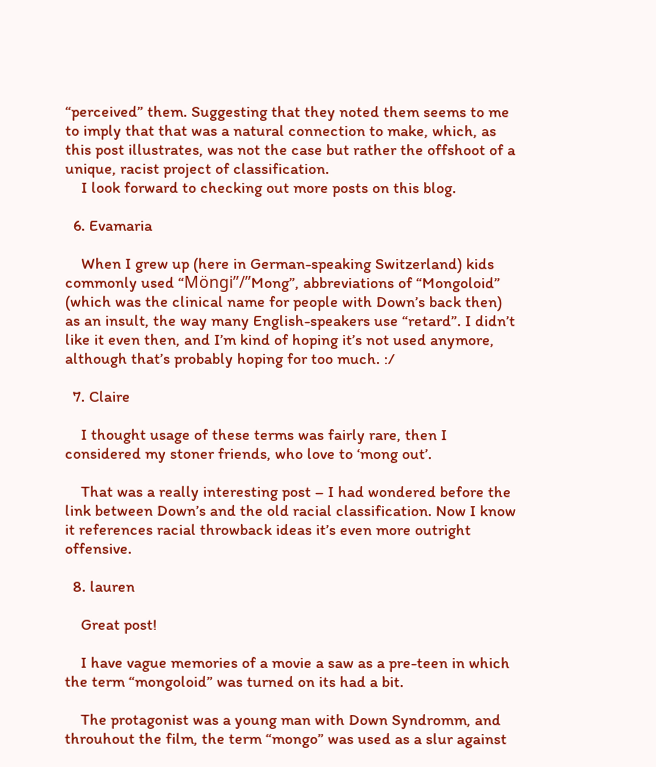“perceived” them. Suggesting that they noted them seems to me to imply that that was a natural connection to make, which, as this post illustrates, was not the case but rather the offshoot of a unique, racist project of classification.
    I look forward to checking out more posts on this blog.

  6. Evamaria

    When I grew up (here in German-speaking Switzerland) kids commonly used “Möngi”/”Mong”, abbreviations of “Mongoloid” (which was the clinical name for people with Down’s back then) as an insult, the way many English-speakers use “retard”. I didn’t like it even then, and I’m kind of hoping it’s not used anymore, although that’s probably hoping for too much. :/

  7. Claire

    I thought usage of these terms was fairly rare, then I considered my stoner friends, who love to ‘mong out’.

    That was a really interesting post – I had wondered before the link between Down’s and the old racial classification. Now I know it references racial throwback ideas it’s even more outright offensive.

  8. lauren

    Great post!

    I have vague memories of a movie a saw as a pre-teen in which the term “mongoloid” was turned on its had a bit.

    The protagonist was a young man with Down Syndromm, and throuhout the film, the term “mongo” was used as a slur against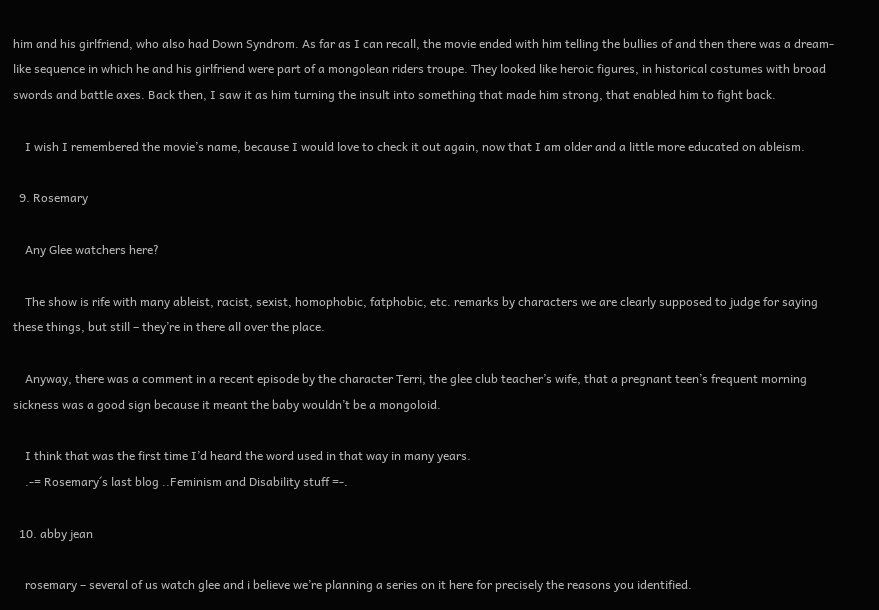him and his girlfriend, who also had Down Syndrom. As far as I can recall, the movie ended with him telling the bullies of and then there was a dream-like sequence in which he and his girlfriend were part of a mongolean riders troupe. They looked like heroic figures, in historical costumes with broad swords and battle axes. Back then, I saw it as him turning the insult into something that made him strong, that enabled him to fight back.

    I wish I remembered the movie’s name, because I would love to check it out again, now that I am older and a little more educated on ableism.

  9. Rosemary

    Any Glee watchers here?

    The show is rife with many ableist, racist, sexist, homophobic, fatphobic, etc. remarks by characters we are clearly supposed to judge for saying these things, but still – they’re in there all over the place.

    Anyway, there was a comment in a recent episode by the character Terri, the glee club teacher’s wife, that a pregnant teen’s frequent morning sickness was a good sign because it meant the baby wouldn’t be a mongoloid.

    I think that was the first time I’d heard the word used in that way in many years.
    .-= Rosemary´s last blog ..Feminism and Disability stuff =-.

  10. abby jean

    rosemary – several of us watch glee and i believe we’re planning a series on it here for precisely the reasons you identified.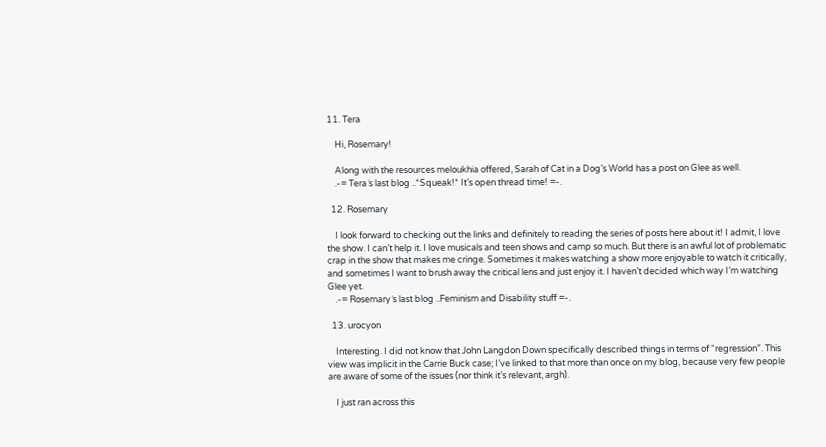11. Tera

    Hi, Rosemary!

    Along with the resources meloukhia offered, Sarah of Cat in a Dog’s World has a post on Glee as well.
    .-= Tera´s last blog ..*Squeak!* It’s open thread time! =-.

  12. Rosemary

    I look forward to checking out the links and definitely to reading the series of posts here about it! I admit, I love the show. I can’t help it. I love musicals and teen shows and camp so much. But there is an awful lot of problematic crap in the show that makes me cringe. Sometimes it makes watching a show more enjoyable to watch it critically, and sometimes I want to brush away the critical lens and just enjoy it. I haven’t decided which way I’m watching Glee yet.
    .-= Rosemary´s last blog ..Feminism and Disability stuff =-.

  13. urocyon

    Interesting. I did not know that John Langdon Down specifically described things in terms of “regression”. This view was implicit in the Carrie Buck case; I’ve linked to that more than once on my blog, because very few people are aware of some of the issues (nor think it’s relevant, argh).

    I just ran across this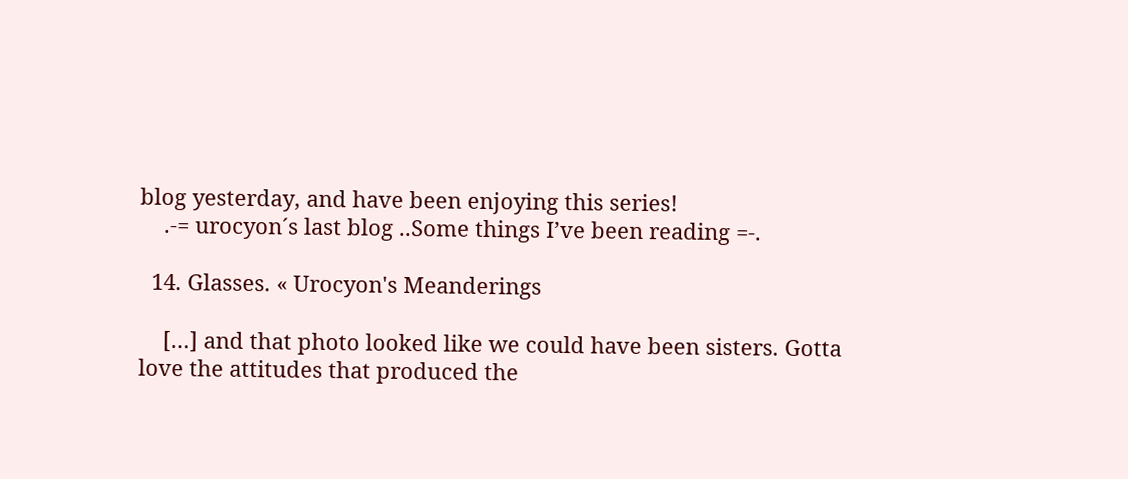blog yesterday, and have been enjoying this series!
    .-= urocyon´s last blog ..Some things I’ve been reading =-.

  14. Glasses. « Urocyon's Meanderings

    […] and that photo looked like we could have been sisters. Gotta love the attitudes that produced the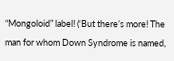“Mongoloid” label! (‘But there’s more! The man for whom Down Syndrome is named,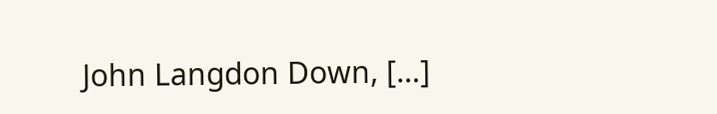John Langdon Down, […]